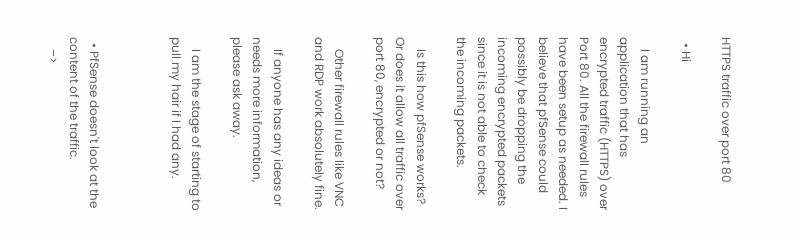HTTPS traffic over port 80

  • Hi

    I am running an application that has encrypted traffic (HTTPS) over Port 80. All the firewall rules have been setup as needed. I believe that pfSense could possibly be dropping the incoming encrypted packets since it is not able to check the incoming packets.

    Is this how pfSense works? Or does it allow all traffic over port 80, encrypted or not?

    Other firewall rules like VNC and RDP work absolutely fine.

    If anyone has any ideas or needs more information, please ask away.

    I am the stage of starting to pull my hair if I had any.



  • PfSense doesn't look at the content of the traffic.
    –>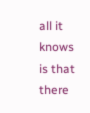all it knows is that there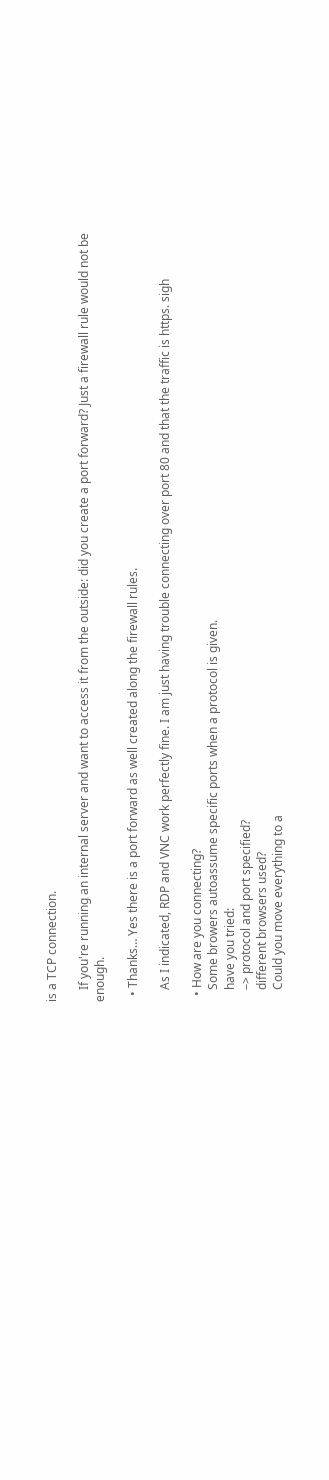is a TCP connection.

    If you're running an internal server and want to access it from the outside: did you create a port forward? Just a firewall rule would not be enough.

  • Thanks… Yes there is a port forward as well created along the firewall rules.

    As I indicated, RDP and VNC work perfectly fine. I am just having trouble connecting over port 80 and that the traffic is https. sigh

  • How are you connecting?
    Some browers autoassume specific ports when a protocol is given.
    have you tried:
    –> protocol and port specified?
    different browsers used?
    Could you move everything to a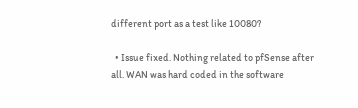different port as a test like 10080?

  • Issue fixed. Nothing related to pfSense after all. WAN was hard coded in the software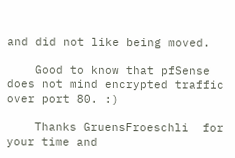and did not like being moved.

    Good to know that pfSense does not mind encrypted traffic over port 80. :)

    Thanks GruensFroeschli  for your time and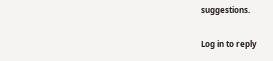suggestions.

Log in to reply